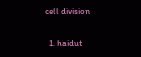cell division

  1. haidut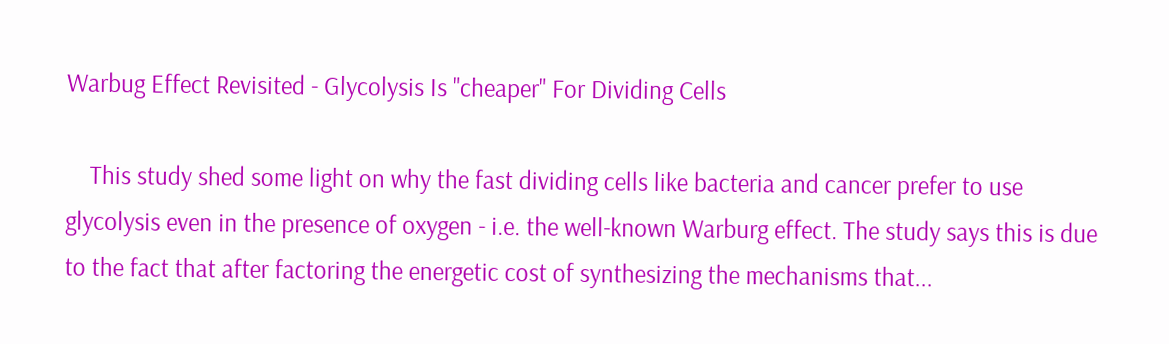Warbug Effect Revisited - Glycolysis Is "cheaper" For Dividing Cells

    This study shed some light on why the fast dividing cells like bacteria and cancer prefer to use glycolysis even in the presence of oxygen - i.e. the well-known Warburg effect. The study says this is due to the fact that after factoring the energetic cost of synthesizing the mechanisms that...